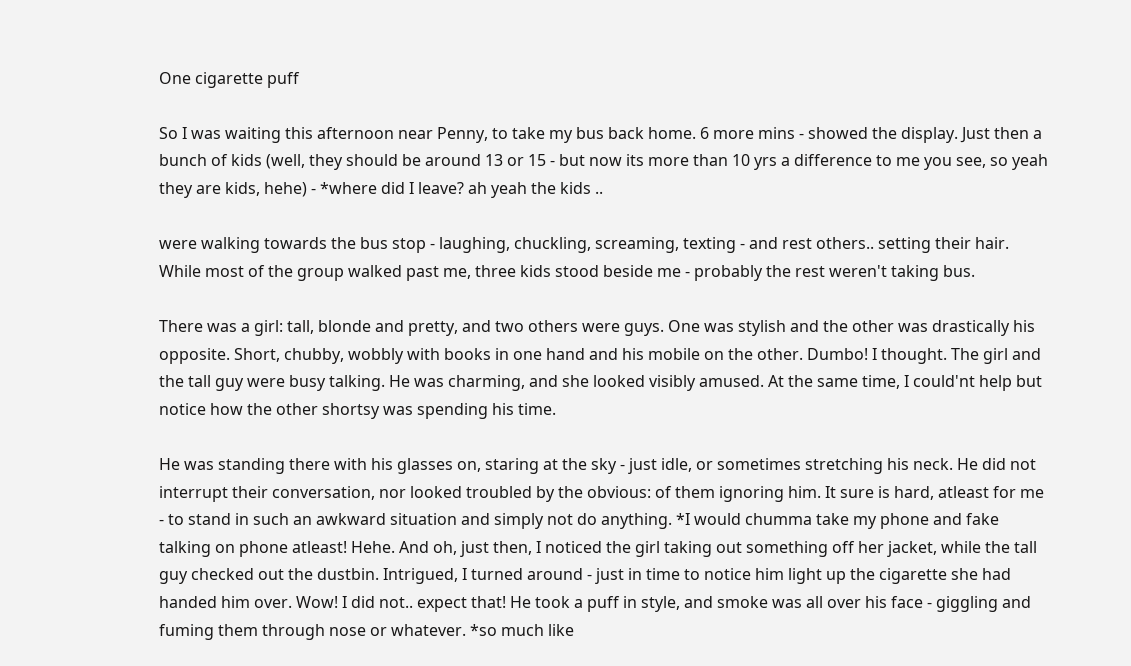One cigarette puff

So I was waiting this afternoon near Penny, to take my bus back home. 6 more mins - showed the display. Just then a bunch of kids (well, they should be around 13 or 15 - but now its more than 10 yrs a difference to me you see, so yeah they are kids, hehe) - *where did I leave? ah yeah the kids ..

were walking towards the bus stop - laughing, chuckling, screaming, texting - and rest others.. setting their hair. While most of the group walked past me, three kids stood beside me - probably the rest weren't taking bus.

There was a girl: tall, blonde and pretty, and two others were guys. One was stylish and the other was drastically his opposite. Short, chubby, wobbly with books in one hand and his mobile on the other. Dumbo! I thought. The girl and the tall guy were busy talking. He was charming, and she looked visibly amused. At the same time, I could'nt help but notice how the other shortsy was spending his time.

He was standing there with his glasses on, staring at the sky - just idle, or sometimes stretching his neck. He did not interrupt their conversation, nor looked troubled by the obvious: of them ignoring him. It sure is hard, atleast for me - to stand in such an awkward situation and simply not do anything. *I would chumma take my phone and fake talking on phone atleast! Hehe. And oh, just then, I noticed the girl taking out something off her jacket, while the tall guy checked out the dustbin. Intrigued, I turned around - just in time to notice him light up the cigarette she had handed him over. Wow! I did not.. expect that! He took a puff in style, and smoke was all over his face - giggling and fuming them through nose or whatever. *so much like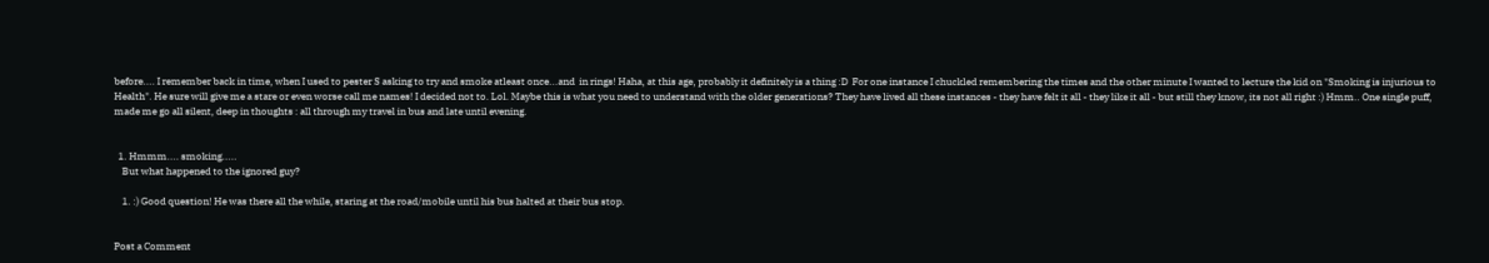before.... I remember back in time, when I used to pester S asking to try and smoke atleast once...and  in rings! Haha, at this age, probably it definitely is a thing :D  For one instance I chuckled remembering the times and the other minute I wanted to lecture the kid on "Smoking is injurious to Health". He sure will give me a stare or even worse call me names! I decided not to. Lol. Maybe this is what you need to understand with the older generations? They have lived all these instances - they have felt it all - they like it all - but still they know, its not all right :) Hmm.. One single puff, made me go all silent, deep in thoughts : all through my travel in bus and late until evening.


  1. Hmmm.... smoking.....
    But what happened to the ignored guy?

    1. :) Good question! He was there all the while, staring at the road/mobile until his bus halted at their bus stop.


Post a Comment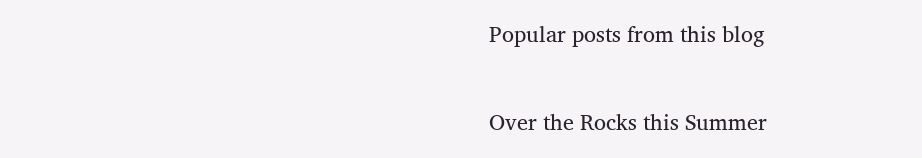Popular posts from this blog

Over the Rocks this Summer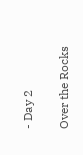- Day 2

Over the Rocks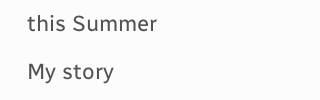this Summer

My story